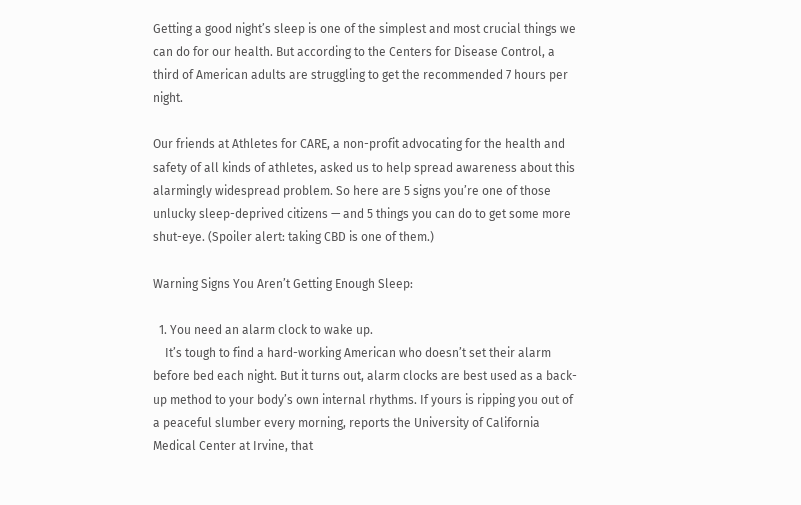Getting a good night’s sleep is one of the simplest and most crucial things we can do for our health. But according to the Centers for Disease Control, a third of American adults are struggling to get the recommended 7 hours per night.

Our friends at Athletes for CARE, a non-profit advocating for the health and safety of all kinds of athletes, asked us to help spread awareness about this alarmingly widespread problem. So here are 5 signs you’re one of those unlucky sleep-deprived citizens — and 5 things you can do to get some more shut-eye. (Spoiler alert: taking CBD is one of them.)

Warning Signs You Aren’t Getting Enough Sleep:

  1. You need an alarm clock to wake up.
    It’s tough to find a hard-working American who doesn’t set their alarm before bed each night. But it turns out, alarm clocks are best used as a back-up method to your body’s own internal rhythms. If yours is ripping you out of a peaceful slumber every morning, reports the University of California Medical Center at Irvine, that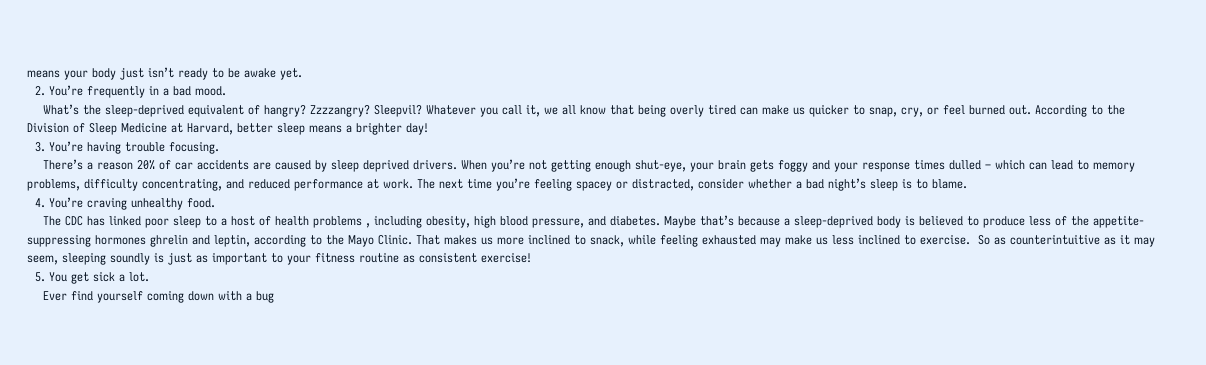means your body just isn’t ready to be awake yet.
  2. You’re frequently in a bad mood.
    What’s the sleep-deprived equivalent of hangry? Zzzzangry? Sleepvil? Whatever you call it, we all know that being overly tired can make us quicker to snap, cry, or feel burned out. According to the Division of Sleep Medicine at Harvard, better sleep means a brighter day!
  3. You’re having trouble focusing.
    There’s a reason 20% of car accidents are caused by sleep deprived drivers. When you’re not getting enough shut-eye, your brain gets foggy and your response times dulled – which can lead to memory problems, difficulty concentrating, and reduced performance at work. The next time you’re feeling spacey or distracted, consider whether a bad night’s sleep is to blame.
  4. You’re craving unhealthy food.
    The CDC has linked poor sleep to a host of health problems , including obesity, high blood pressure, and diabetes. Maybe that’s because a sleep-deprived body is believed to produce less of the appetite-suppressing hormones ghrelin and leptin, according to the Mayo Clinic. That makes us more inclined to snack, while feeling exhausted may make us less inclined to exercise.  So as counterintuitive as it may seem, sleeping soundly is just as important to your fitness routine as consistent exercise!
  5. You get sick a lot.
    Ever find yourself coming down with a bug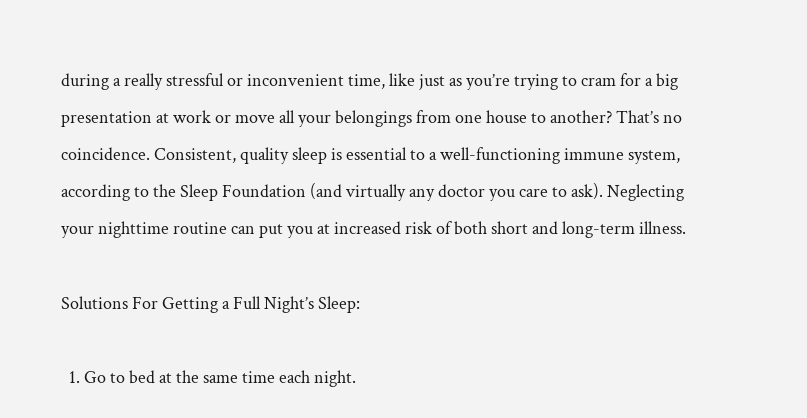during a really stressful or inconvenient time, like just as you’re trying to cram for a big presentation at work or move all your belongings from one house to another? That’s no coincidence. Consistent, quality sleep is essential to a well-functioning immune system, according to the Sleep Foundation (and virtually any doctor you care to ask). Neglecting your nighttime routine can put you at increased risk of both short and long-term illness.

Solutions For Getting a Full Night’s Sleep:

  1. Go to bed at the same time each night.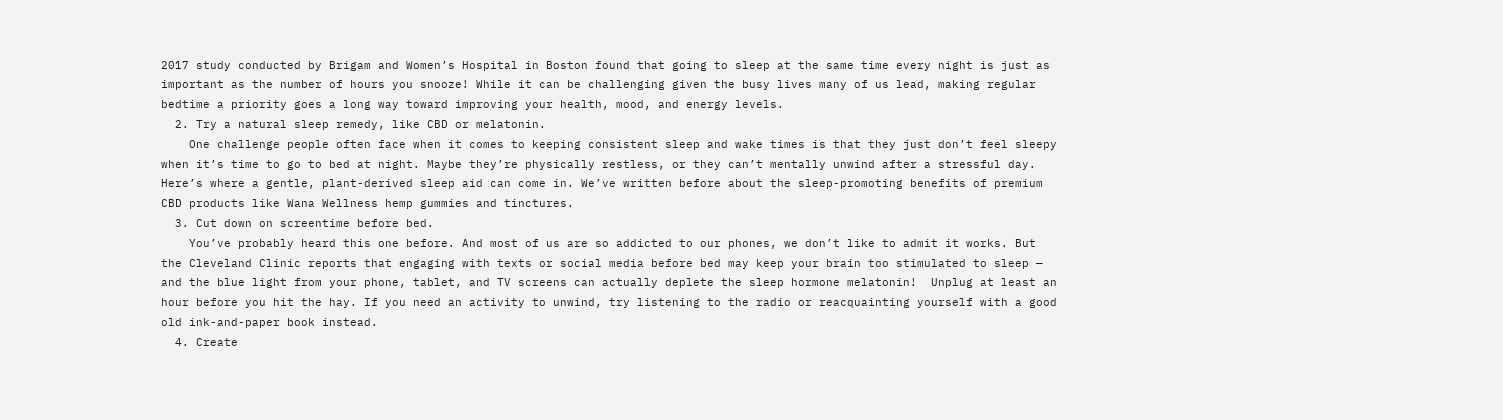2017 study conducted by Brigam and Women’s Hospital in Boston found that going to sleep at the same time every night is just as important as the number of hours you snooze! While it can be challenging given the busy lives many of us lead, making regular bedtime a priority goes a long way toward improving your health, mood, and energy levels.
  2. Try a natural sleep remedy, like CBD or melatonin.
    One challenge people often face when it comes to keeping consistent sleep and wake times is that they just don’t feel sleepy when it’s time to go to bed at night. Maybe they’re physically restless, or they can’t mentally unwind after a stressful day. Here’s where a gentle, plant-derived sleep aid can come in. We’ve written before about the sleep-promoting benefits of premium CBD products like Wana Wellness hemp gummies and tinctures.
  3. Cut down on screentime before bed.
    You’ve probably heard this one before. And most of us are so addicted to our phones, we don’t like to admit it works. But the Cleveland Clinic reports that engaging with texts or social media before bed may keep your brain too stimulated to sleep — and the blue light from your phone, tablet, and TV screens can actually deplete the sleep hormone melatonin!  Unplug at least an hour before you hit the hay. If you need an activity to unwind, try listening to the radio or reacquainting yourself with a good old ink-and-paper book instead.
  4. Create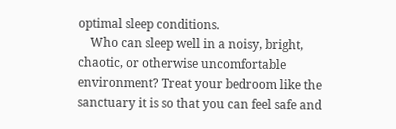optimal sleep conditions.
    Who can sleep well in a noisy, bright, chaotic, or otherwise uncomfortable environment? Treat your bedroom like the sanctuary it is so that you can feel safe and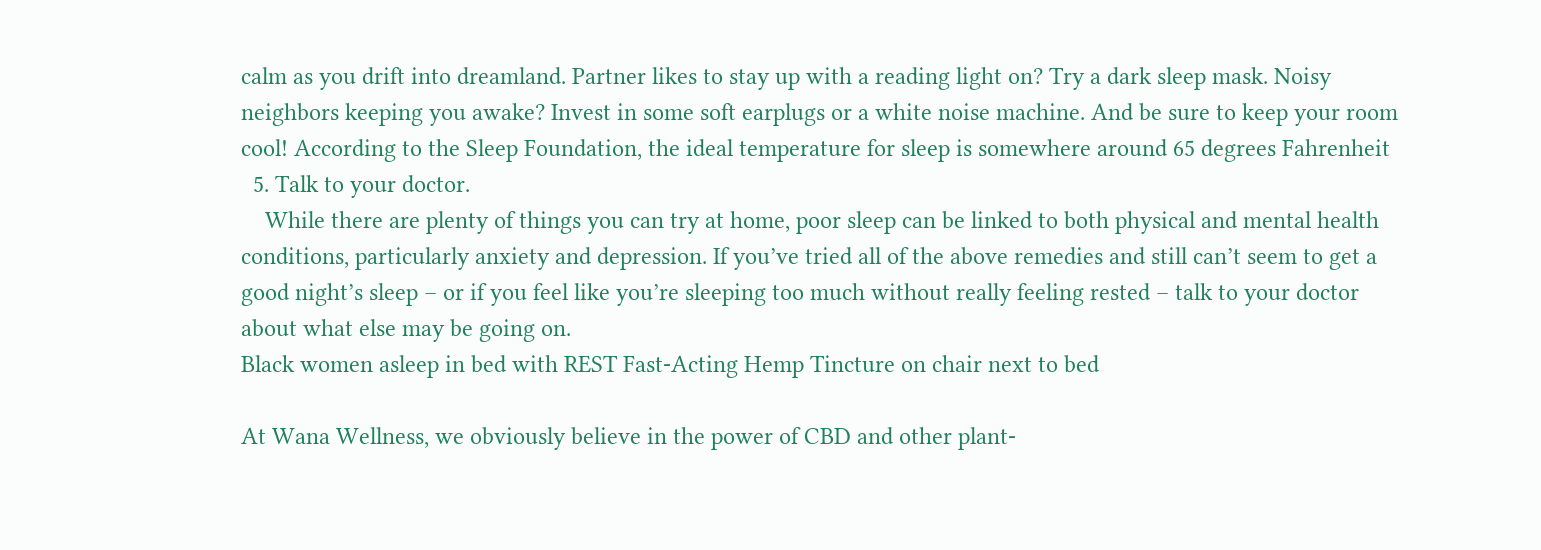calm as you drift into dreamland. Partner likes to stay up with a reading light on? Try a dark sleep mask. Noisy neighbors keeping you awake? Invest in some soft earplugs or a white noise machine. And be sure to keep your room cool! According to the Sleep Foundation, the ideal temperature for sleep is somewhere around 65 degrees Fahrenheit
  5. Talk to your doctor.
    While there are plenty of things you can try at home, poor sleep can be linked to both physical and mental health conditions, particularly anxiety and depression. If you’ve tried all of the above remedies and still can’t seem to get a good night’s sleep – or if you feel like you’re sleeping too much without really feeling rested – talk to your doctor about what else may be going on.
Black women asleep in bed with REST Fast-Acting Hemp Tincture on chair next to bed

At Wana Wellness, we obviously believe in the power of CBD and other plant-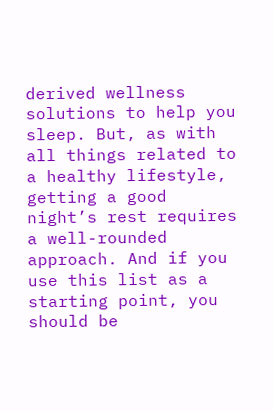derived wellness solutions to help you sleep. But, as with all things related to a healthy lifestyle, getting a good night’s rest requires a well-rounded approach. And if you use this list as a starting point, you should be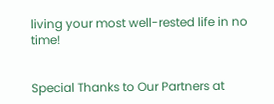living your most well-rested life in no time!


Special Thanks to Our Partners at